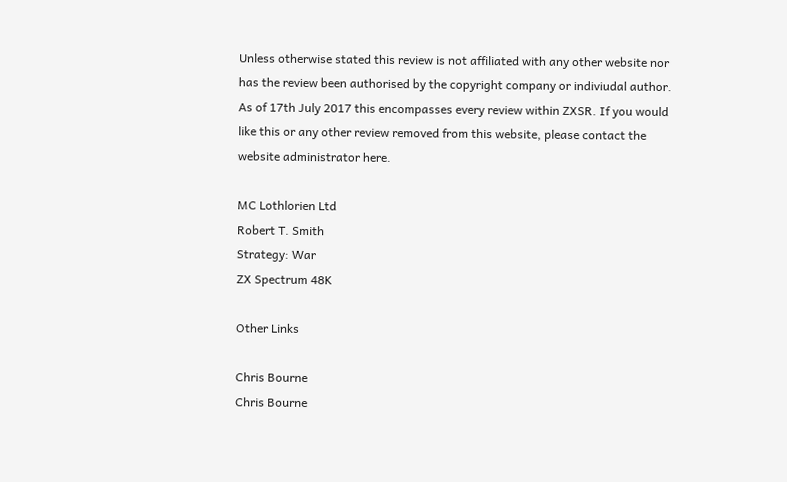Unless otherwise stated this review is not affiliated with any other website nor has the review been authorised by the copyright company or indiviudal author. As of 17th July 2017 this encompasses every review within ZXSR. If you would like this or any other review removed from this website, please contact the website administrator here.

MC Lothlorien Ltd
Robert T. Smith
Strategy: War
ZX Spectrum 48K

Other Links

Chris Bourne
Chris Bourne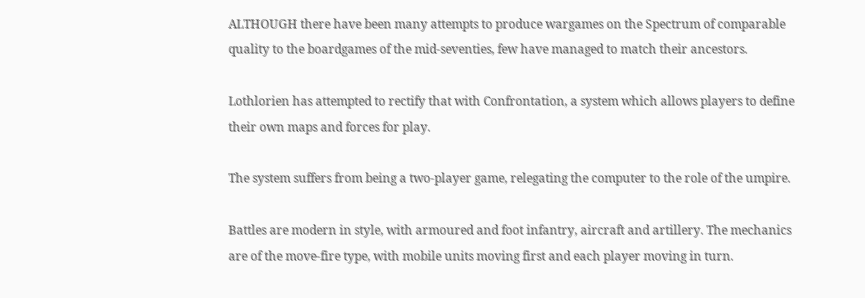ALTHOUGH there have been many attempts to produce wargames on the Spectrum of comparable quality to the boardgames of the mid-seventies, few have managed to match their ancestors.

Lothlorien has attempted to rectify that with Confrontation, a system which allows players to define their own maps and forces for play.

The system suffers from being a two-player game, relegating the computer to the role of the umpire.

Battles are modern in style, with armoured and foot infantry, aircraft and artillery. The mechanics are of the move-fire type, with mobile units moving first and each player moving in turn.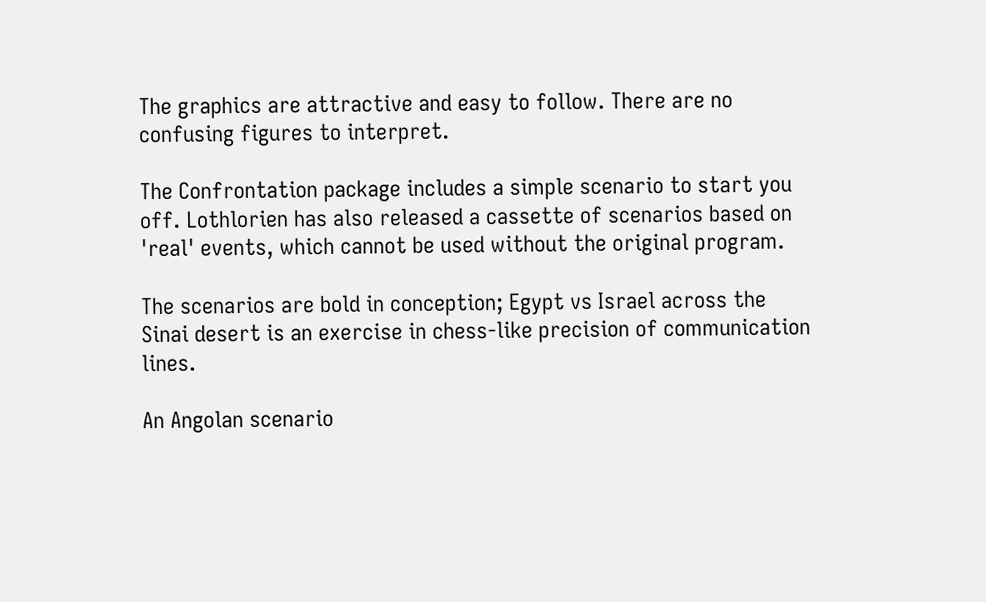The graphics are attractive and easy to follow. There are no confusing figures to interpret.

The Confrontation package includes a simple scenario to start you off. Lothlorien has also released a cassette of scenarios based on 'real' events, which cannot be used without the original program.

The scenarios are bold in conception; Egypt vs Israel across the Sinai desert is an exercise in chess-like precision of communication lines.

An Angolan scenario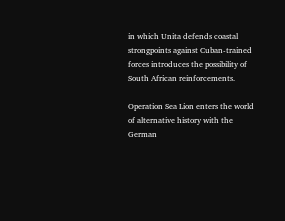in which Unita defends coastal strongpoints against Cuban-trained forces introduces the possibility of South African reinforcements.

Operation Sea Lion enters the world of alternative history with the German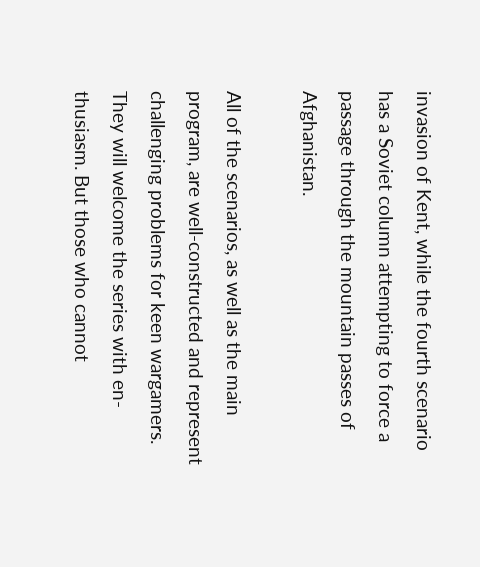invasion of Kent, while the fourth scenario has a Soviet column attempting to force a passage through the mountain passes of Afghanistan.

All of the scenarios, as well as the main program, are well-constructed and represent challenging problems for keen wargamers. They will welcome the series with en- thusiasm. But those who cannot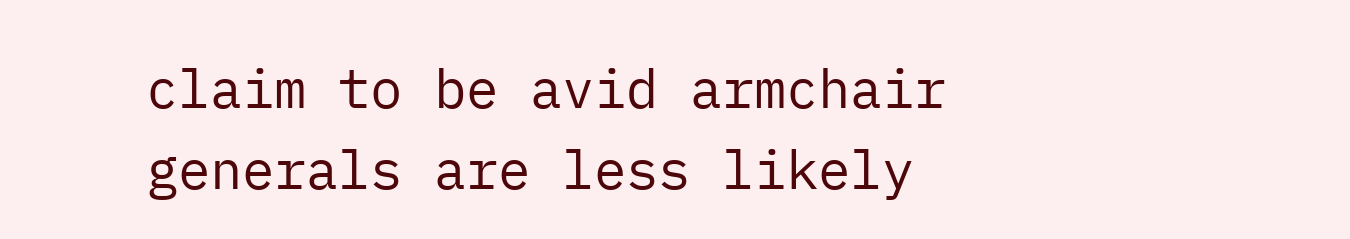claim to be avid armchair generals are less likely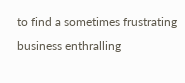to find a sometimes frustrating business enthralling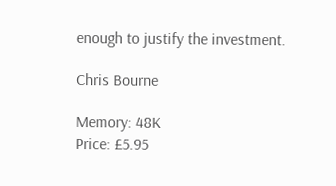enough to justify the investment.

Chris Bourne

Memory: 48K
Price: £5.95